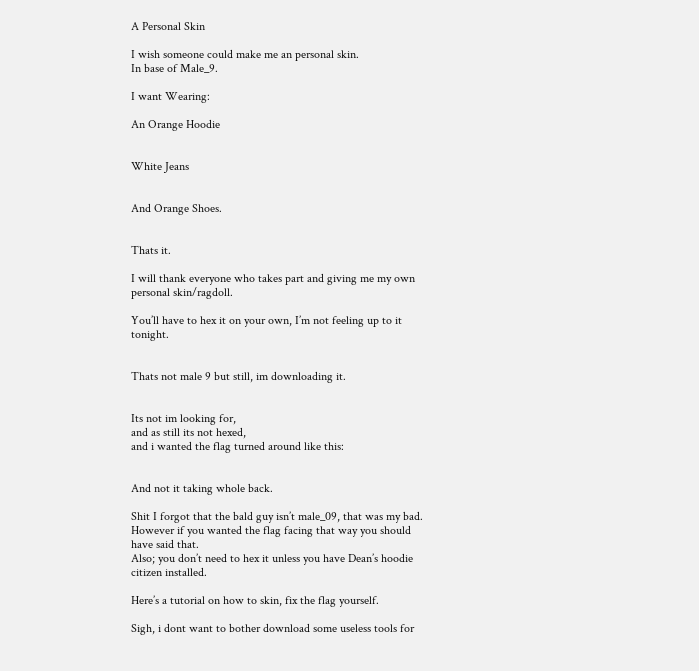A Personal Skin

I wish someone could make me an personal skin.
In base of Male_9.

I want Wearing:

An Orange Hoodie


White Jeans


And Orange Shoes.


Thats it.

I will thank everyone who takes part and giving me my own personal skin/ragdoll.

You’ll have to hex it on your own, I’m not feeling up to it tonight.


Thats not male 9 but still, im downloading it.


Its not im looking for,
and as still its not hexed,
and i wanted the flag turned around like this:


And not it taking whole back.

Shit I forgot that the bald guy isn’t male_09, that was my bad. However if you wanted the flag facing that way you should have said that.
Also; you don’t need to hex it unless you have Dean’s hoodie citizen installed.

Here’s a tutorial on how to skin, fix the flag yourself.

Sigh, i dont want to bother download some useless tools for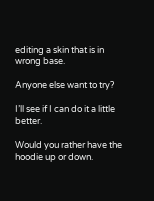editing a skin that is in wrong base.

Anyone else want to try?

I’ll see if I can do it a little better.

Would you rather have the hoodie up or down.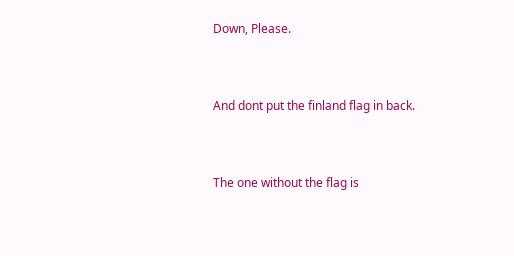Down, Please.


And dont put the finland flag in back.


The one without the flag is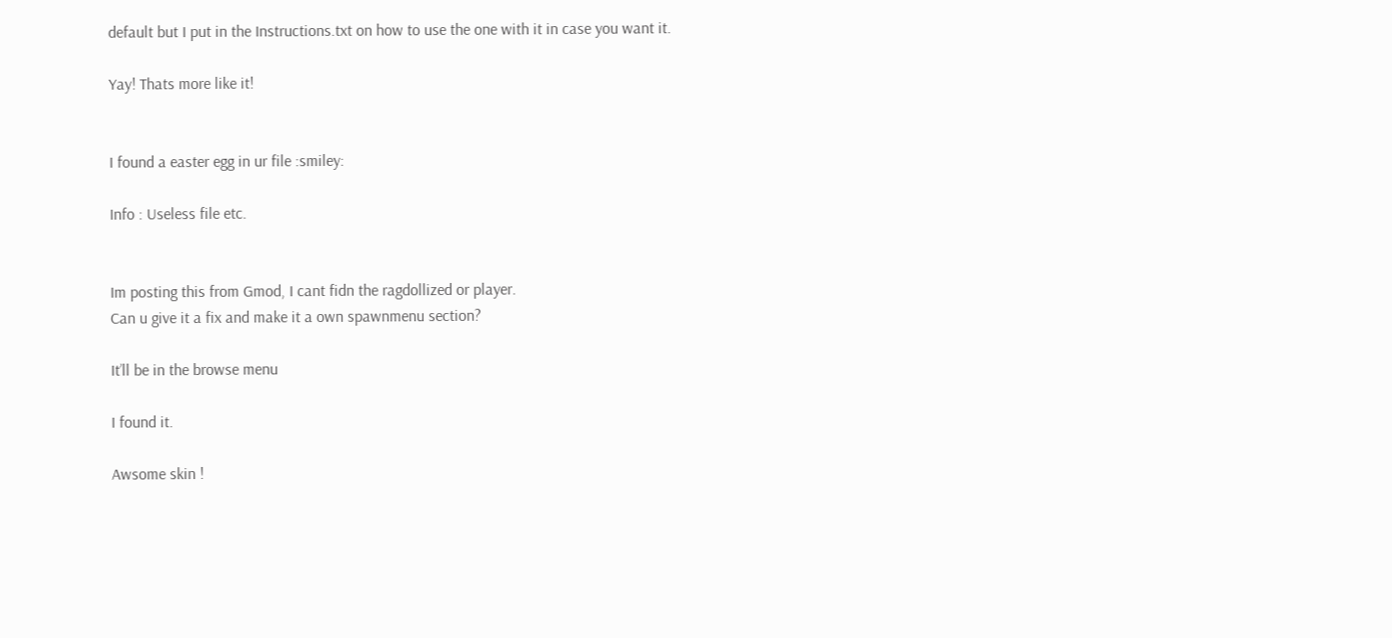default but I put in the Instructions.txt on how to use the one with it in case you want it.

Yay! Thats more like it!


I found a easter egg in ur file :smiley:

Info : Useless file etc.


Im posting this from Gmod, I cant fidn the ragdollized or player.
Can u give it a fix and make it a own spawnmenu section?

It’ll be in the browse menu

I found it.

Awsome skin !